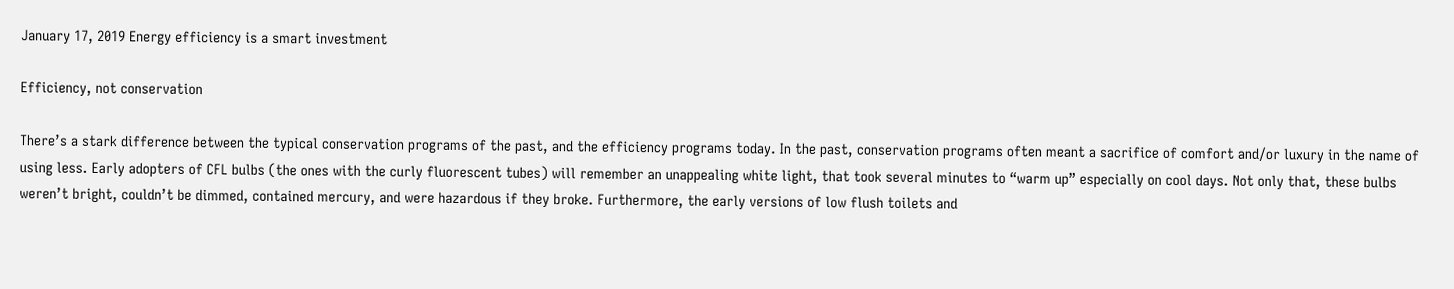January 17, 2019 Energy efficiency is a smart investment

Efficiency, not conservation

There’s a stark difference between the typical conservation programs of the past, and the efficiency programs today. In the past, conservation programs often meant a sacrifice of comfort and/or luxury in the name of using less. Early adopters of CFL bulbs (the ones with the curly fluorescent tubes) will remember an unappealing white light, that took several minutes to “warm up” especially on cool days. Not only that, these bulbs weren’t bright, couldn’t be dimmed, contained mercury, and were hazardous if they broke. Furthermore, the early versions of low flush toilets and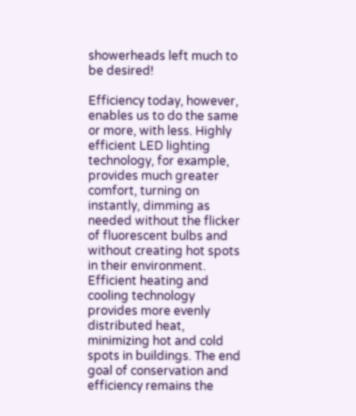showerheads left much to be desired!

Efficiency today, however, enables us to do the same or more, with less. Highly efficient LED lighting technology, for example, provides much greater comfort, turning on instantly, dimming as needed without the flicker of fluorescent bulbs and without creating hot spots in their environment. Efficient heating and cooling technology provides more evenly distributed heat, minimizing hot and cold spots in buildings. The end goal of conservation and efficiency remains the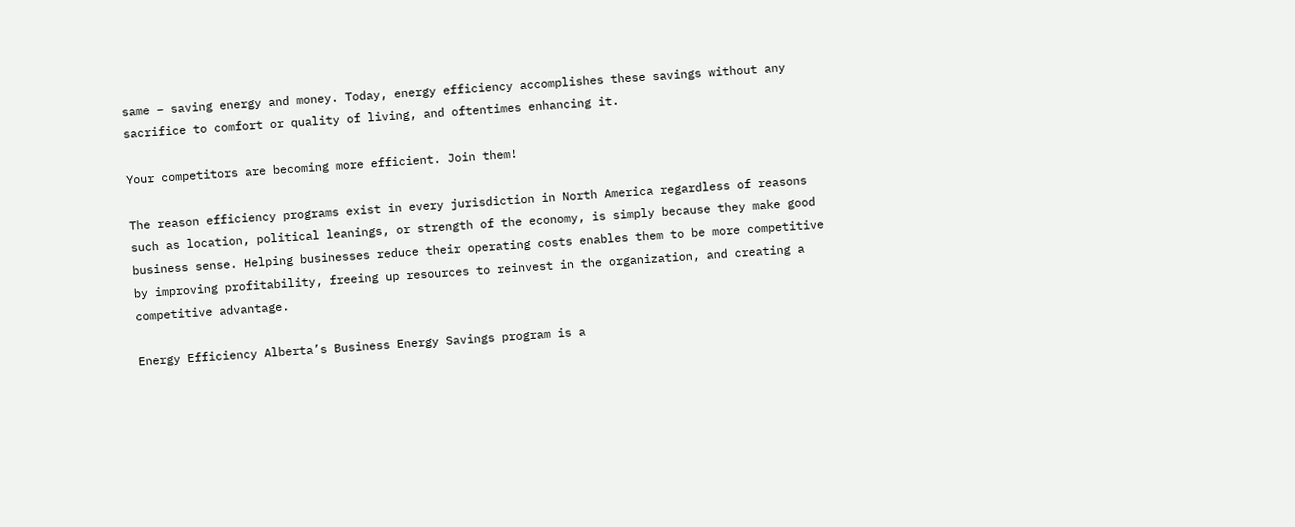same – saving energy and money. Today, energy efficiency accomplishes these savings without any sacrifice to comfort or quality of living, and oftentimes enhancing it.

Your competitors are becoming more efficient. Join them!

The reason efficiency programs exist in every jurisdiction in North America regardless of reasons such as location, political leanings, or strength of the economy, is simply because they make good business sense. Helping businesses reduce their operating costs enables them to be more competitive by improving profitability, freeing up resources to reinvest in the organization, and creating a competitive advantage.

Energy Efficiency Alberta’s Business Energy Savings program is a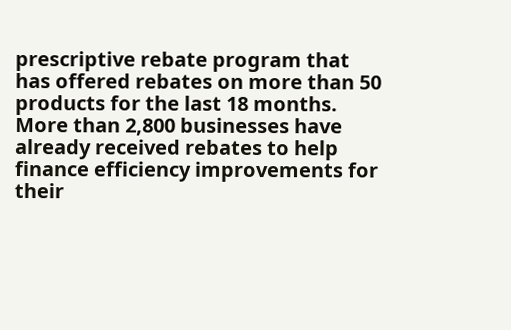prescriptive rebate program that has offered rebates on more than 50 products for the last 18 months. More than 2,800 businesses have already received rebates to help finance efficiency improvements for their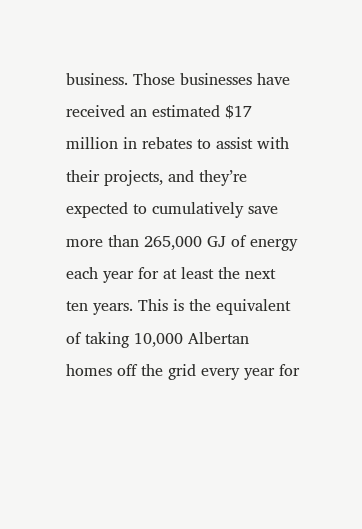business. Those businesses have received an estimated $17 million in rebates to assist with their projects, and they’re expected to cumulatively save more than 265,000 GJ of energy each year for at least the next ten years. This is the equivalent of taking 10,000 Albertan homes off the grid every year for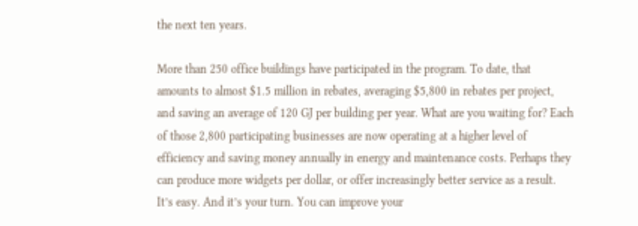the next ten years.

More than 250 office buildings have participated in the program. To date, that amounts to almost $1.5 million in rebates, averaging $5,800 in rebates per project, and saving an average of 120 GJ per building per year. What are you waiting for? Each of those 2,800 participating businesses are now operating at a higher level of efficiency and saving money annually in energy and maintenance costs. Perhaps they can produce more widgets per dollar, or offer increasingly better service as a result. It’s easy. And it’s your turn. You can improve your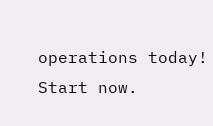operations today! Start now.